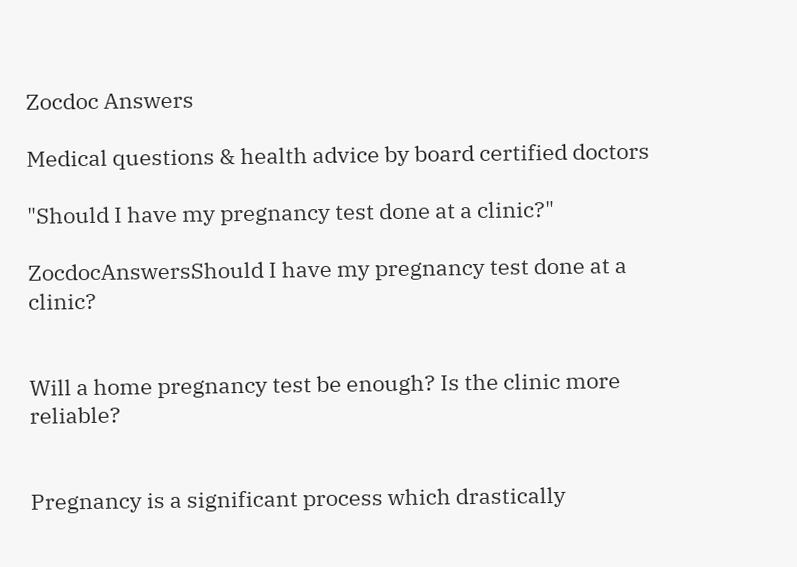Zocdoc Answers

Medical questions & health advice by board certified doctors

"Should I have my pregnancy test done at a clinic?"

ZocdocAnswersShould I have my pregnancy test done at a clinic?


Will a home pregnancy test be enough? Is the clinic more reliable?


Pregnancy is a significant process which drastically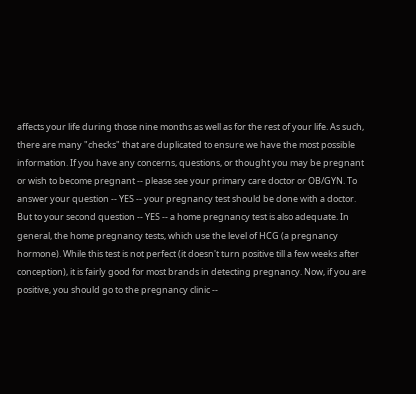affects your life during those nine months as well as for the rest of your life. As such, there are many "checks" that are duplicated to ensure we have the most possible information. If you have any concerns, questions, or thought you may be pregnant or wish to become pregnant -- please see your primary care doctor or OB/GYN. To answer your question -- YES -- your pregnancy test should be done with a doctor. But to your second question -- YES -- a home pregnancy test is also adequate. In general, the home pregnancy tests, which use the level of HCG (a pregnancy hormone). While this test is not perfect (it doesn't turn positive till a few weeks after conception), it is fairly good for most brands in detecting pregnancy. Now, if you are positive, you should go to the pregnancy clinic --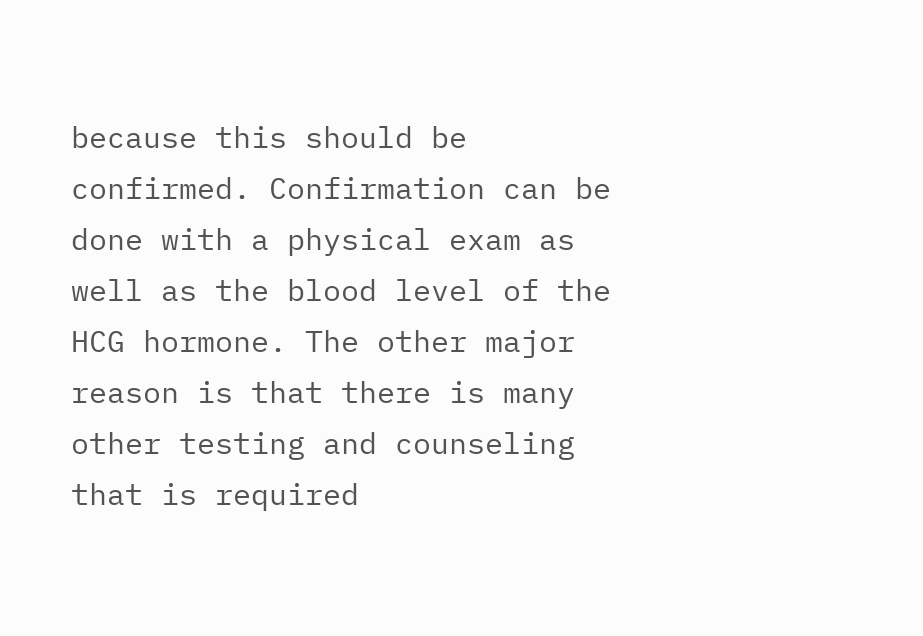because this should be confirmed. Confirmation can be done with a physical exam as well as the blood level of the HCG hormone. The other major reason is that there is many other testing and counseling that is required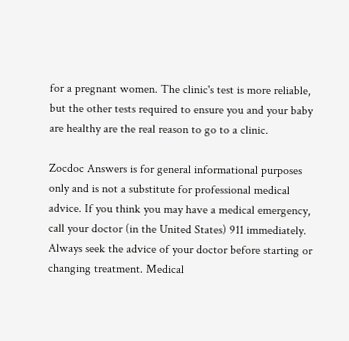for a pregnant women. The clinic's test is more reliable, but the other tests required to ensure you and your baby are healthy are the real reason to go to a clinic.

Zocdoc Answers is for general informational purposes only and is not a substitute for professional medical advice. If you think you may have a medical emergency, call your doctor (in the United States) 911 immediately. Always seek the advice of your doctor before starting or changing treatment. Medical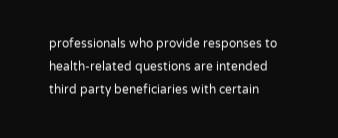professionals who provide responses to health-related questions are intended third party beneficiaries with certain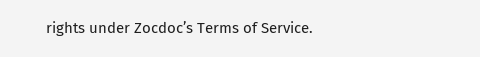rights under Zocdoc’s Terms of Service.